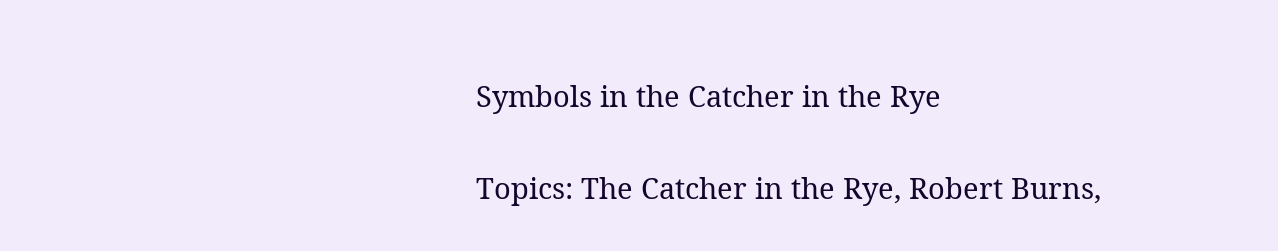Symbols in the Catcher in the Rye

Topics: The Catcher in the Rye, Robert Burns,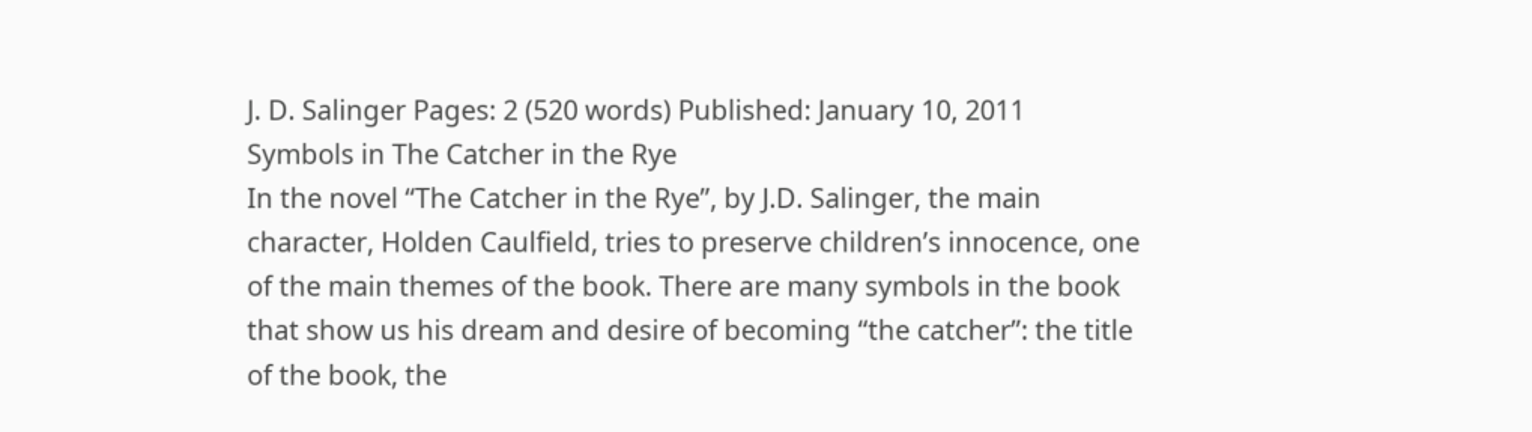J. D. Salinger Pages: 2 (520 words) Published: January 10, 2011
Symbols in The Catcher in the Rye
In the novel “The Catcher in the Rye”, by J.D. Salinger, the main character, Holden Caulfield, tries to preserve children’s innocence, one of the main themes of the book. There are many symbols in the book that show us his dream and desire of becoming “the catcher”: the title of the book, the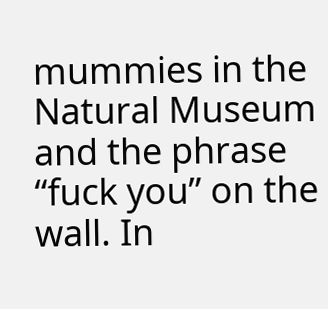mummies in the Natural Museum and the phrase “fuck you” on the wall. In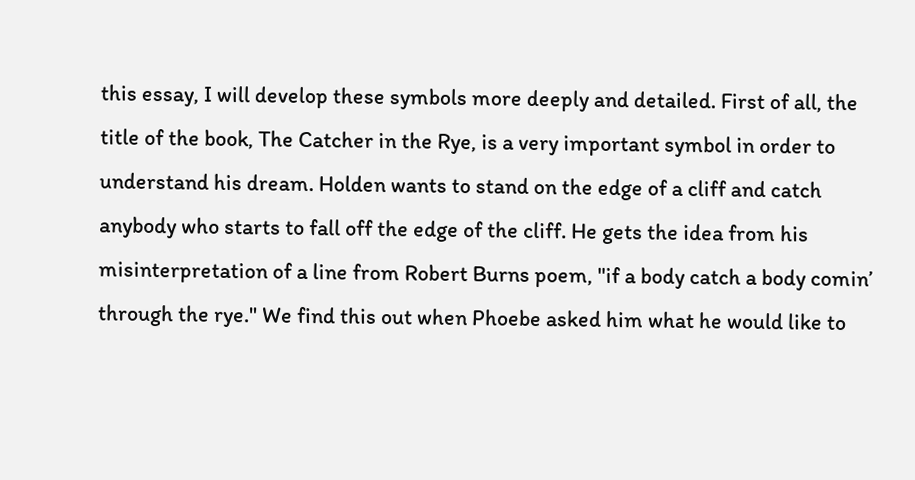this essay, I will develop these symbols more deeply and detailed. First of all, the title of the book, The Catcher in the Rye, is a very important symbol in order to understand his dream. Holden wants to stand on the edge of a cliff and catch anybody who starts to fall off the edge of the cliff. He gets the idea from his misinterpretation of a line from Robert Burns poem, "if a body catch a body comin’ through the rye." We find this out when Phoebe asked him what he would like to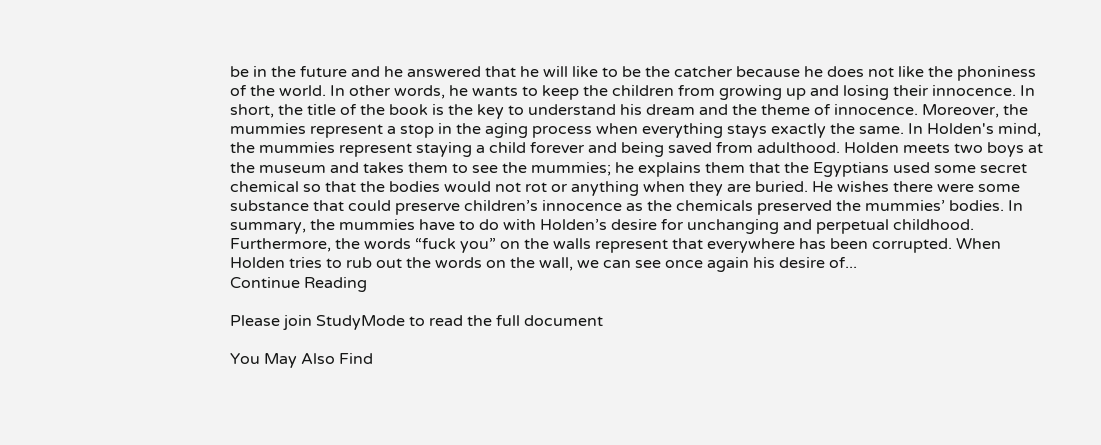be in the future and he answered that he will like to be the catcher because he does not like the phoniness of the world. In other words, he wants to keep the children from growing up and losing their innocence. In short, the title of the book is the key to understand his dream and the theme of innocence. Moreover, the mummies represent a stop in the aging process when everything stays exactly the same. In Holden's mind, the mummies represent staying a child forever and being saved from adulthood. Holden meets two boys at the museum and takes them to see the mummies; he explains them that the Egyptians used some secret chemical so that the bodies would not rot or anything when they are buried. He wishes there were some substance that could preserve children’s innocence as the chemicals preserved the mummies’ bodies. In summary, the mummies have to do with Holden’s desire for unchanging and perpetual childhood. Furthermore, the words “fuck you” on the walls represent that everywhere has been corrupted. When Holden tries to rub out the words on the wall, we can see once again his desire of...
Continue Reading

Please join StudyMode to read the full document

You May Also Find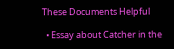These Documents Helpful

  • Essay about Catcher in the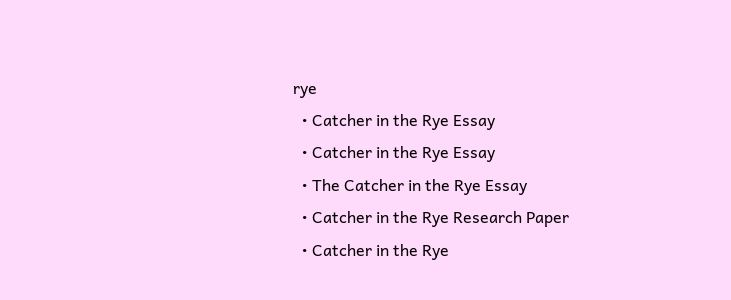rye
  • Catcher in the Rye Essay
  • Catcher in the Rye Essay
  • The Catcher in the Rye Essay
  • Catcher in the Rye Research Paper
  • Catcher in the Rye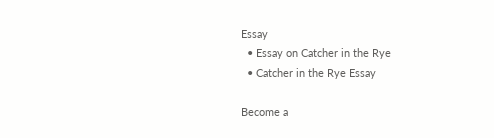Essay
  • Essay on Catcher in the Rye
  • Catcher in the Rye Essay

Become a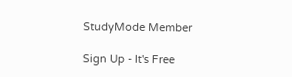StudyMode Member

Sign Up - It's Free